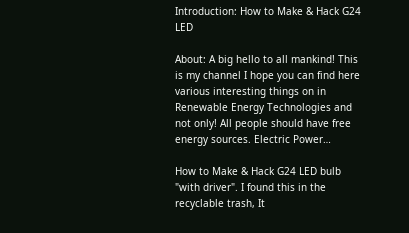Introduction: How to Make & Hack G24 LED

About: A big hello to all mankind! This is my channel I hope you can find here various interesting things on in Renewable Energy Technologies and not only! All people should have free energy sources. Electric Power…

How to Make & Hack G24 LED bulb "with driver". I found this in the recyclable trash, It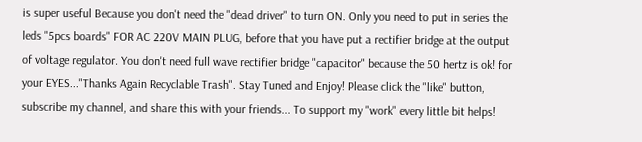is super useful Because you don't need the "dead driver" to turn ON. Only you need to put in series the leds "5pcs boards" FOR AC 220V MAIN PLUG, before that you have put a rectifier bridge at the output of voltage regulator. You don't need full wave rectifier bridge "capacitor" because the 50 hertz is ok! for your EYES..."Thanks Again Recyclable Trash". Stay Tuned and Enjoy! Please click the "like" button, subscribe my channel, and share this with your friends... To support my "work" every little bit helps!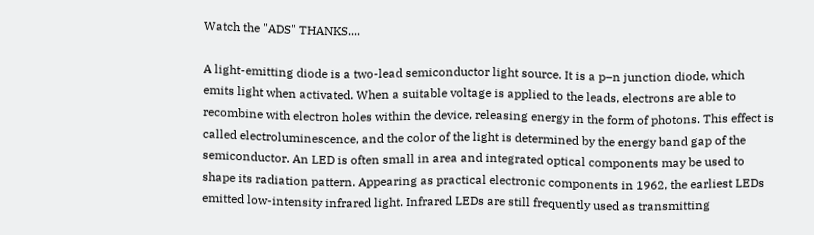Watch the "ADS" THANKS....

A light-emitting diode is a two-lead semiconductor light source. It is a p–n junction diode, which emits light when activated. When a suitable voltage is applied to the leads, electrons are able to recombine with electron holes within the device, releasing energy in the form of photons. This effect is called electroluminescence, and the color of the light is determined by the energy band gap of the semiconductor. An LED is often small in area and integrated optical components may be used to shape its radiation pattern. Appearing as practical electronic components in 1962, the earliest LEDs emitted low-intensity infrared light. Infrared LEDs are still frequently used as transmitting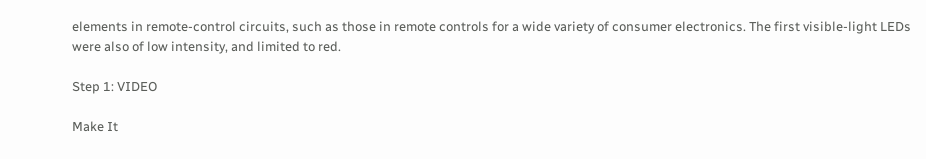elements in remote-control circuits, such as those in remote controls for a wide variety of consumer electronics. The first visible-light LEDs were also of low intensity, and limited to red.

Step 1: VIDEO

Make It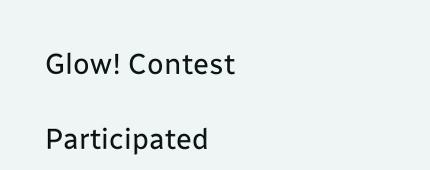Glow! Contest

Participated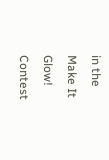in the
Make It Glow! Contest